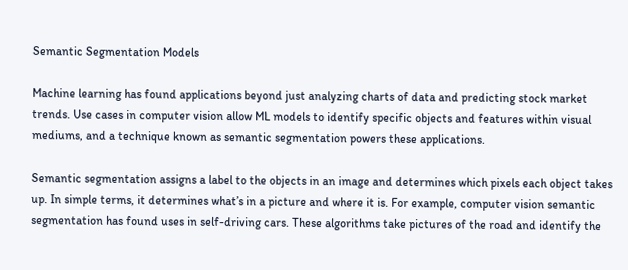Semantic Segmentation Models

Machine learning has found applications beyond just analyzing charts of data and predicting stock market trends. Use cases in computer vision allow ML models to identify specific objects and features within visual mediums, and a technique known as semantic segmentation powers these applications.

Semantic segmentation assigns a label to the objects in an image and determines which pixels each object takes up. In simple terms, it determines what’s in a picture and where it is. For example, computer vision semantic segmentation has found uses in self-driving cars. These algorithms take pictures of the road and identify the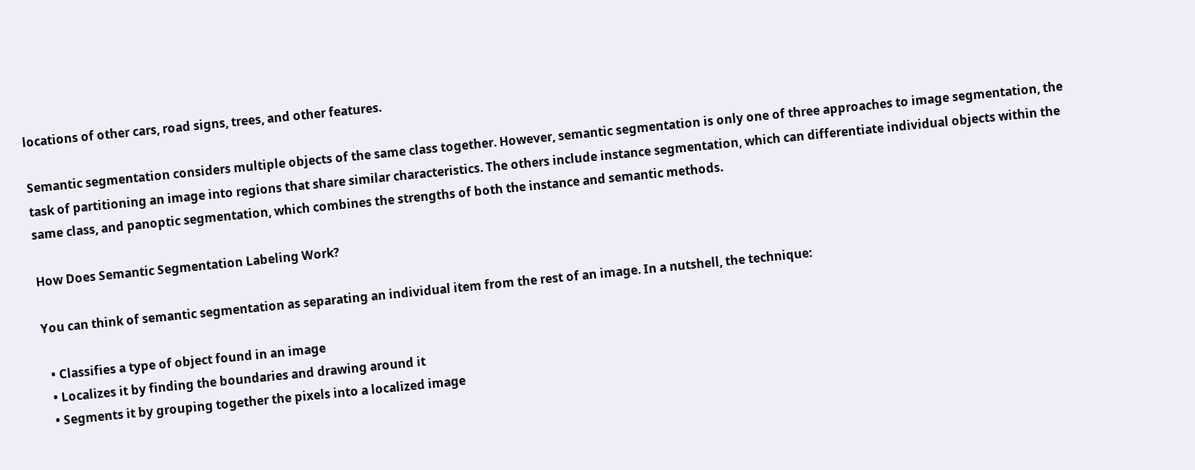locations of other cars, road signs, trees, and other features.

Semantic segmentation considers multiple objects of the same class together. However, semantic segmentation is only one of three approaches to image segmentation, the task of partitioning an image into regions that share similar characteristics. The others include instance segmentation, which can differentiate individual objects within the same class, and panoptic segmentation, which combines the strengths of both the instance and semantic methods.

How Does Semantic Segmentation Labeling Work?

You can think of semantic segmentation as separating an individual item from the rest of an image. In a nutshell, the technique:

  • Classifies a type of object found in an image
  • Localizes it by finding the boundaries and drawing around it
  • Segments it by grouping together the pixels into a localized image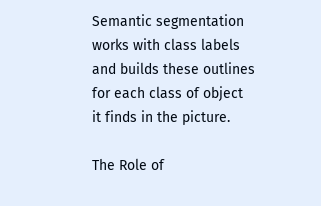Semantic segmentation works with class labels and builds these outlines for each class of object it finds in the picture.

The Role of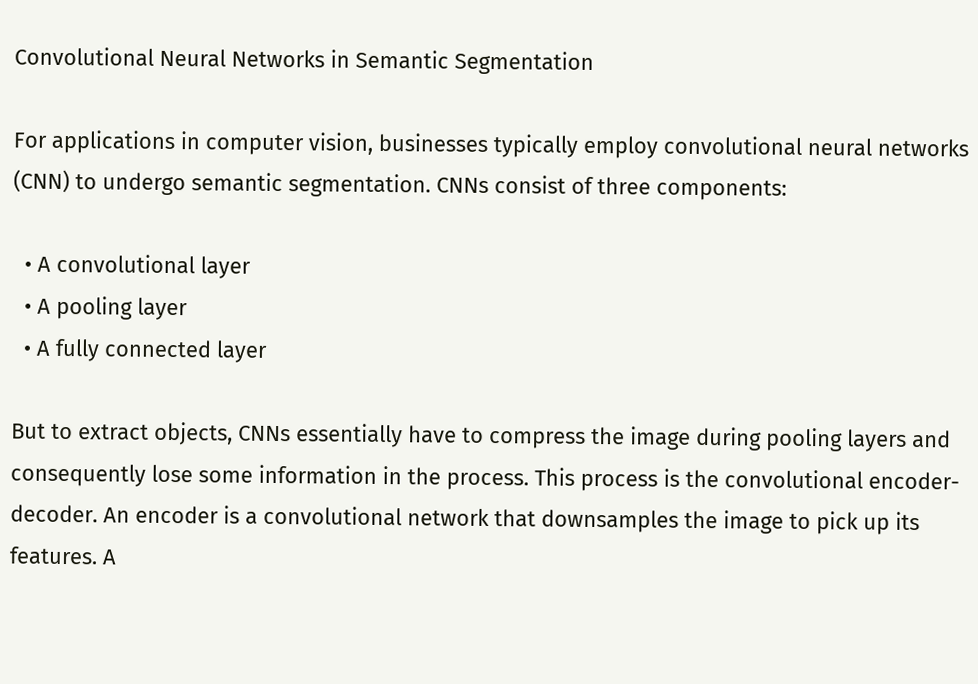Convolutional Neural Networks in Semantic Segmentation

For applications in computer vision, businesses typically employ convolutional neural networks (CNN) to undergo semantic segmentation. CNNs consist of three components:

  • A convolutional layer
  • A pooling layer
  • A fully connected layer

But to extract objects, CNNs essentially have to compress the image during pooling layers and consequently lose some information in the process. This process is the convolutional encoder-decoder. An encoder is a convolutional network that downsamples the image to pick up its features. A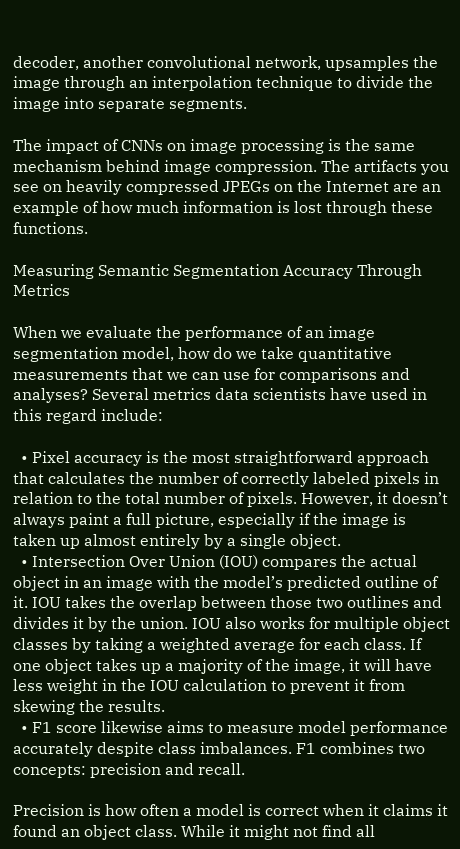decoder, another convolutional network, upsamples the image through an interpolation technique to divide the image into separate segments.

The impact of CNNs on image processing is the same mechanism behind image compression. The artifacts you see on heavily compressed JPEGs on the Internet are an example of how much information is lost through these functions.

Measuring Semantic Segmentation Accuracy Through Metrics

When we evaluate the performance of an image segmentation model, how do we take quantitative measurements that we can use for comparisons and analyses? Several metrics data scientists have used in this regard include:

  • Pixel accuracy is the most straightforward approach that calculates the number of correctly labeled pixels in relation to the total number of pixels. However, it doesn’t always paint a full picture, especially if the image is taken up almost entirely by a single object.
  • Intersection Over Union (IOU) compares the actual object in an image with the model’s predicted outline of it. IOU takes the overlap between those two outlines and divides it by the union. IOU also works for multiple object classes by taking a weighted average for each class. If one object takes up a majority of the image, it will have less weight in the IOU calculation to prevent it from skewing the results.
  • F1 score likewise aims to measure model performance accurately despite class imbalances. F1 combines two concepts: precision and recall.

Precision is how often a model is correct when it claims it found an object class. While it might not find all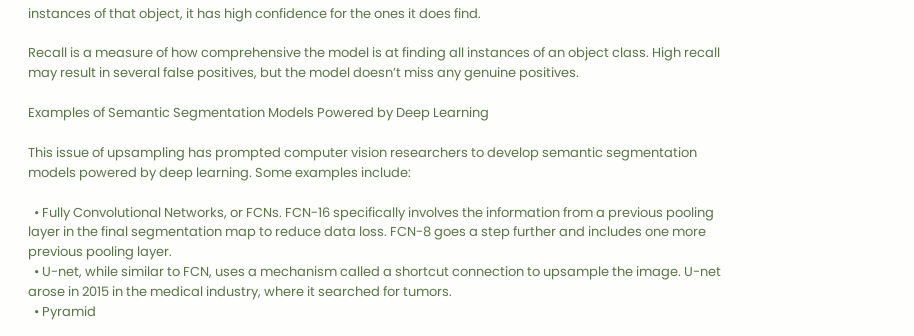instances of that object, it has high confidence for the ones it does find.

Recall is a measure of how comprehensive the model is at finding all instances of an object class. High recall may result in several false positives, but the model doesn’t miss any genuine positives.

Examples of Semantic Segmentation Models Powered by Deep Learning

This issue of upsampling has prompted computer vision researchers to develop semantic segmentation models powered by deep learning. Some examples include:

  • Fully Convolutional Networks, or FCNs. FCN-16 specifically involves the information from a previous pooling layer in the final segmentation map to reduce data loss. FCN-8 goes a step further and includes one more previous pooling layer.
  • U-net, while similar to FCN, uses a mechanism called a shortcut connection to upsample the image. U-net arose in 2015 in the medical industry, where it searched for tumors.
  • Pyramid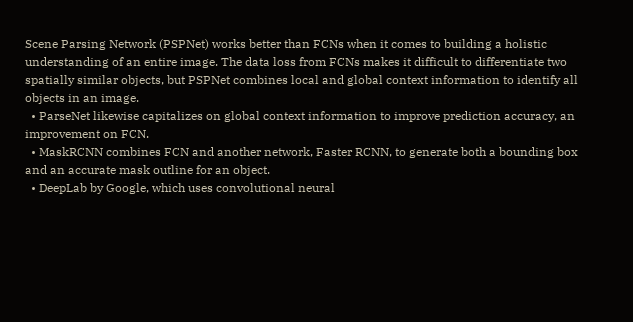Scene Parsing Network (PSPNet) works better than FCNs when it comes to building a holistic understanding of an entire image. The data loss from FCNs makes it difficult to differentiate two spatially similar objects, but PSPNet combines local and global context information to identify all objects in an image.
  • ParseNet likewise capitalizes on global context information to improve prediction accuracy, an improvement on FCN.
  • MaskRCNN combines FCN and another network, Faster RCNN, to generate both a bounding box and an accurate mask outline for an object.
  • DeepLab by Google, which uses convolutional neural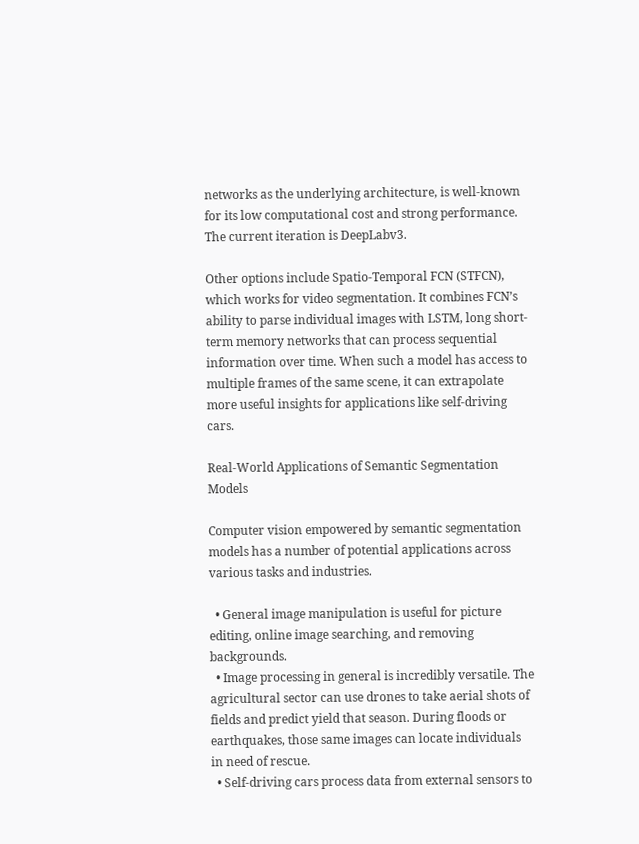networks as the underlying architecture, is well-known for its low computational cost and strong performance. The current iteration is DeepLabv3.

Other options include Spatio-Temporal FCN (STFCN), which works for video segmentation. It combines FCN’s ability to parse individual images with LSTM, long short-term memory networks that can process sequential information over time. When such a model has access to multiple frames of the same scene, it can extrapolate more useful insights for applications like self-driving cars.

Real-World Applications of Semantic Segmentation Models

Computer vision empowered by semantic segmentation models has a number of potential applications across various tasks and industries.

  • General image manipulation is useful for picture editing, online image searching, and removing backgrounds.
  • Image processing in general is incredibly versatile. The agricultural sector can use drones to take aerial shots of fields and predict yield that season. During floods or earthquakes, those same images can locate individuals in need of rescue.
  • Self-driving cars process data from external sensors to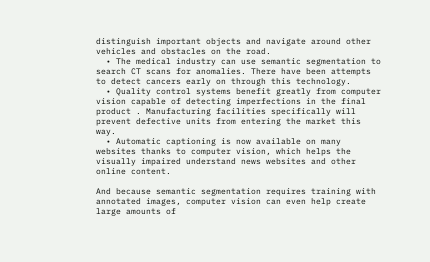distinguish important objects and navigate around other vehicles and obstacles on the road.
  • The medical industry can use semantic segmentation to search CT scans for anomalies. There have been attempts to detect cancers early on through this technology.
  • Quality control systems benefit greatly from computer vision capable of detecting imperfections in the final product . Manufacturing facilities specifically will prevent defective units from entering the market this way.
  • Automatic captioning is now available on many websites thanks to computer vision, which helps the visually impaired understand news websites and other online content.

And because semantic segmentation requires training with annotated images, computer vision can even help create large amounts of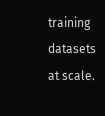training datasets at scale.